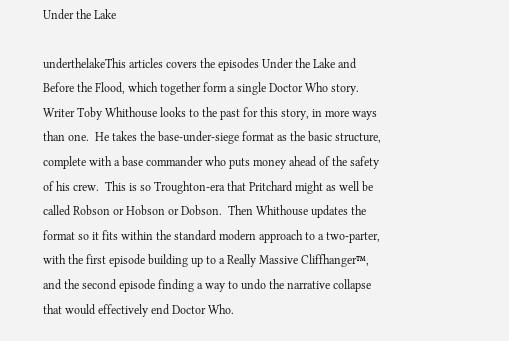Under the Lake

underthelakeThis articles covers the episodes Under the Lake and Before the Flood, which together form a single Doctor Who story.  Writer Toby Whithouse looks to the past for this story, in more ways than one.  He takes the base-under-siege format as the basic structure, complete with a base commander who puts money ahead of the safety of his crew.  This is so Troughton-era that Pritchard might as well be called Robson or Hobson or Dobson.  Then Whithouse updates the format so it fits within the standard modern approach to a two-parter, with the first episode building up to a Really Massive Cliffhanger™, and the second episode finding a way to undo the narrative collapse that would effectively end Doctor Who.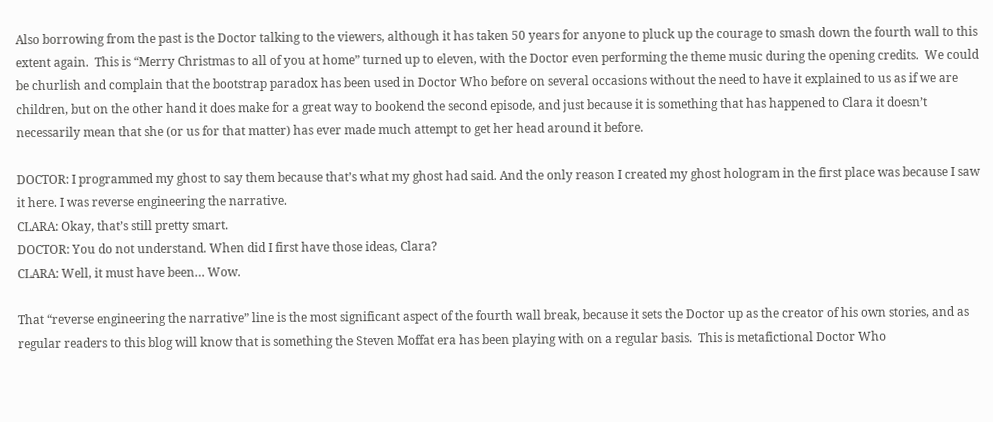Also borrowing from the past is the Doctor talking to the viewers, although it has taken 50 years for anyone to pluck up the courage to smash down the fourth wall to this extent again.  This is “Merry Christmas to all of you at home” turned up to eleven, with the Doctor even performing the theme music during the opening credits.  We could be churlish and complain that the bootstrap paradox has been used in Doctor Who before on several occasions without the need to have it explained to us as if we are children, but on the other hand it does make for a great way to bookend the second episode, and just because it is something that has happened to Clara it doesn’t necessarily mean that she (or us for that matter) has ever made much attempt to get her head around it before.

DOCTOR: I programmed my ghost to say them because that’s what my ghost had said. And the only reason I created my ghost hologram in the first place was because I saw it here. I was reverse engineering the narrative.
CLARA: Okay, that’s still pretty smart.
DOCTOR: You do not understand. When did I first have those ideas, Clara?
CLARA: Well, it must have been… Wow.

That “reverse engineering the narrative” line is the most significant aspect of the fourth wall break, because it sets the Doctor up as the creator of his own stories, and as regular readers to this blog will know that is something the Steven Moffat era has been playing with on a regular basis.  This is metafictional Doctor Who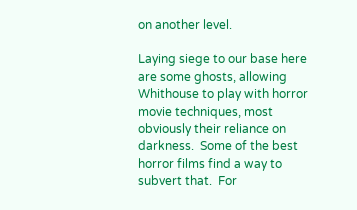on another level.

Laying siege to our base here are some ghosts, allowing Whithouse to play with horror movie techniques, most obviously their reliance on darkness.  Some of the best horror films find a way to subvert that.  For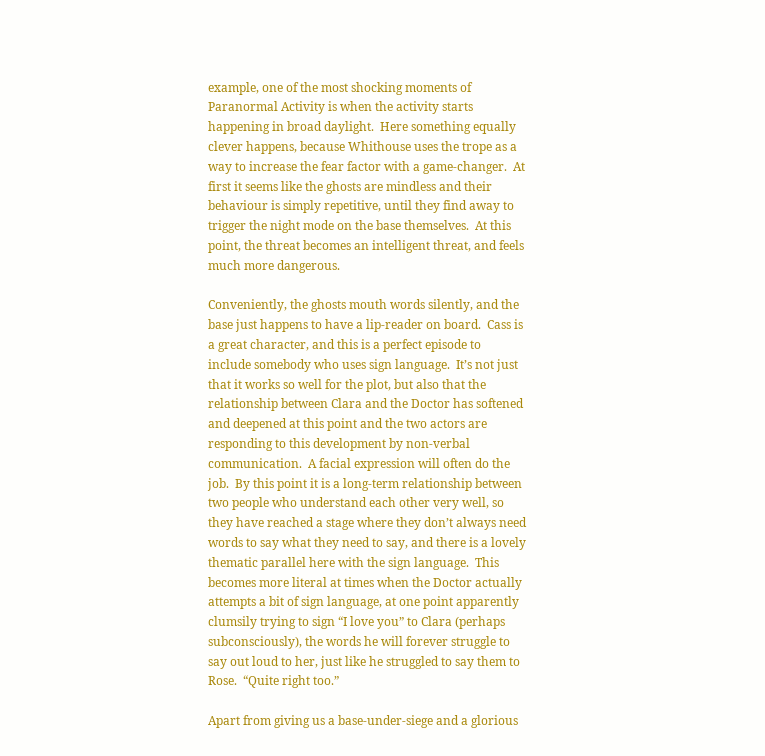example, one of the most shocking moments of Paranormal Activity is when the activity starts happening in broad daylight.  Here something equally clever happens, because Whithouse uses the trope as a way to increase the fear factor with a game-changer.  At first it seems like the ghosts are mindless and their behaviour is simply repetitive, until they find away to trigger the night mode on the base themselves.  At this point, the threat becomes an intelligent threat, and feels much more dangerous.

Conveniently, the ghosts mouth words silently, and the base just happens to have a lip-reader on board.  Cass is a great character, and this is a perfect episode to include somebody who uses sign language.  It’s not just that it works so well for the plot, but also that the relationship between Clara and the Doctor has softened and deepened at this point and the two actors are responding to this development by non-verbal communication.  A facial expression will often do the job.  By this point it is a long-term relationship between two people who understand each other very well, so they have reached a stage where they don’t always need words to say what they need to say, and there is a lovely thematic parallel here with the sign language.  This becomes more literal at times when the Doctor actually attempts a bit of sign language, at one point apparently clumsily trying to sign “I love you” to Clara (perhaps subconsciously), the words he will forever struggle to say out loud to her, just like he struggled to say them to Rose.  “Quite right too.”

Apart from giving us a base-under-siege and a glorious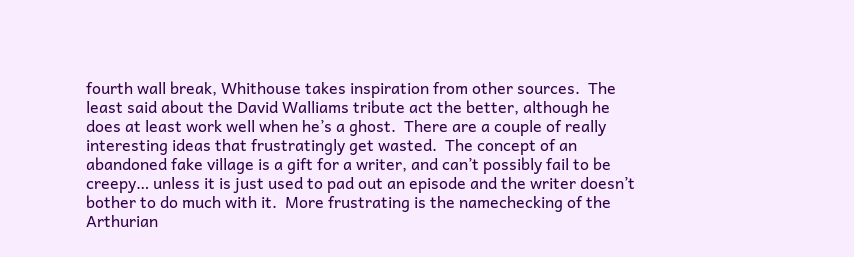fourth wall break, Whithouse takes inspiration from other sources.  The least said about the David Walliams tribute act the better, although he does at least work well when he’s a ghost.  There are a couple of really interesting ideas that frustratingly get wasted.  The concept of an abandoned fake village is a gift for a writer, and can’t possibly fail to be creepy… unless it is just used to pad out an episode and the writer doesn’t bother to do much with it.  More frustrating is the namechecking of the Arthurian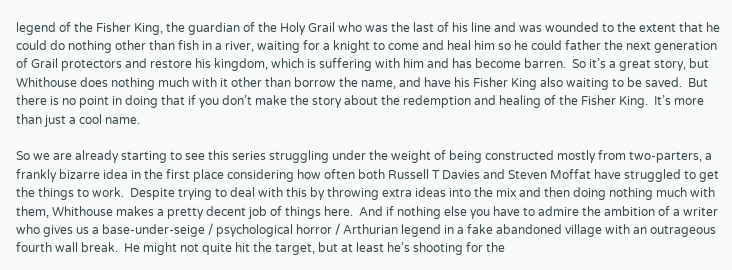legend of the Fisher King, the guardian of the Holy Grail who was the last of his line and was wounded to the extent that he could do nothing other than fish in a river, waiting for a knight to come and heal him so he could father the next generation of Grail protectors and restore his kingdom, which is suffering with him and has become barren.  So it’s a great story, but Whithouse does nothing much with it other than borrow the name, and have his Fisher King also waiting to be saved.  But there is no point in doing that if you don’t make the story about the redemption and healing of the Fisher King.  It’s more than just a cool name.

So we are already starting to see this series struggling under the weight of being constructed mostly from two-parters, a frankly bizarre idea in the first place considering how often both Russell T Davies and Steven Moffat have struggled to get the things to work.  Despite trying to deal with this by throwing extra ideas into the mix and then doing nothing much with them, Whithouse makes a pretty decent job of things here.  And if nothing else you have to admire the ambition of a writer who gives us a base-under-seige / psychological horror / Arthurian legend in a fake abandoned village with an outrageous fourth wall break.  He might not quite hit the target, but at least he’s shooting for the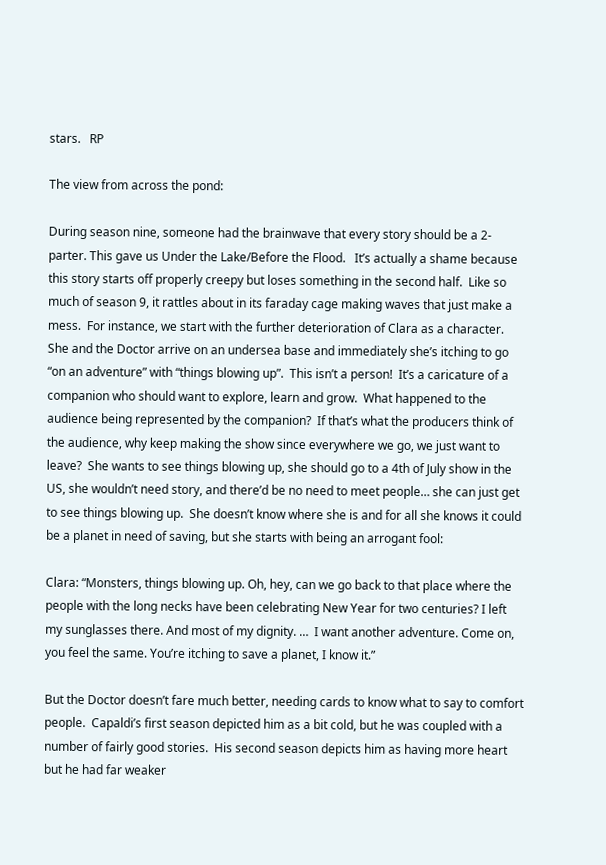stars.   RP

The view from across the pond:

During season nine, someone had the brainwave that every story should be a 2-parter. This gave us Under the Lake/Before the Flood.   It’s actually a shame because this story starts off properly creepy but loses something in the second half.  Like so much of season 9, it rattles about in its faraday cage making waves that just make a mess.  For instance, we start with the further deterioration of Clara as a character.  She and the Doctor arrive on an undersea base and immediately she’s itching to go “on an adventure” with “things blowing up”.  This isn’t a person!  It’s a caricature of a companion who should want to explore, learn and grow.  What happened to the audience being represented by the companion?  If that’s what the producers think of the audience, why keep making the show since everywhere we go, we just want to leave?  She wants to see things blowing up, she should go to a 4th of July show in the US, she wouldn’t need story, and there’d be no need to meet people… she can just get to see things blowing up.  She doesn’t know where she is and for all she knows it could be a planet in need of saving, but she starts with being an arrogant fool:

Clara: “Monsters, things blowing up. Oh, hey, can we go back to that place where the people with the long necks have been celebrating New Year for two centuries? I left my sunglasses there. And most of my dignity. …  I want another adventure. Come on, you feel the same. You’re itching to save a planet, I know it.”

But the Doctor doesn’t fare much better, needing cards to know what to say to comfort people.  Capaldi’s first season depicted him as a bit cold, but he was coupled with a number of fairly good stories.  His second season depicts him as having more heart but he had far weaker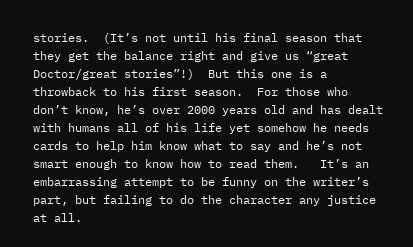stories.  (It’s not until his final season that they get the balance right and give us “great Doctor/great stories”!)  But this one is a throwback to his first season.  For those who don’t know, he’s over 2000 years old and has dealt with humans all of his life yet somehow he needs cards to help him know what to say and he’s not smart enough to know how to read them.   It’s an embarrassing attempt to be funny on the writer’s part, but failing to do the character any justice at all.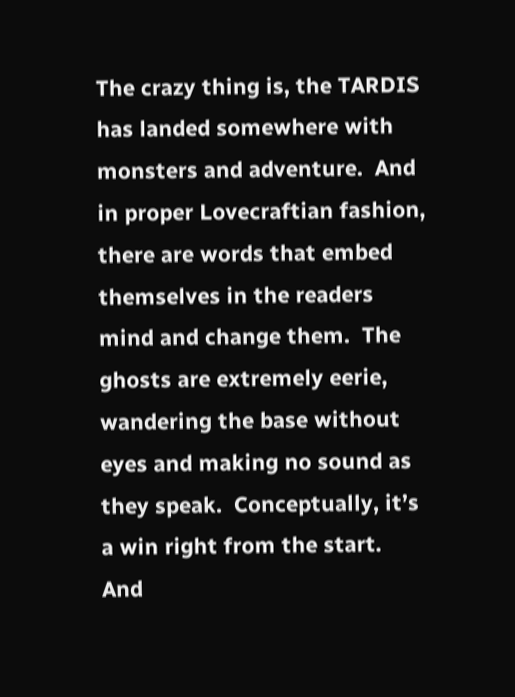The crazy thing is, the TARDIS has landed somewhere with monsters and adventure.  And in proper Lovecraftian fashion, there are words that embed themselves in the readers mind and change them.  The ghosts are extremely eerie, wandering the base without eyes and making no sound as they speak.  Conceptually, it’s a win right from the start.   And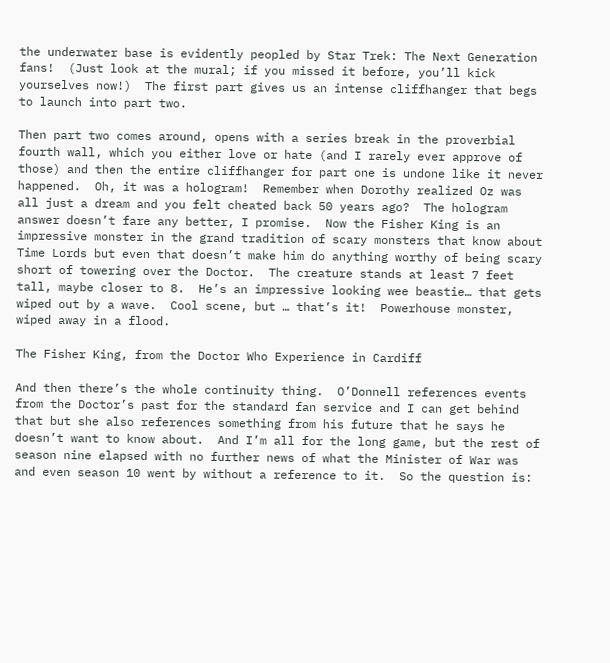the underwater base is evidently peopled by Star Trek: The Next Generation fans!  (Just look at the mural; if you missed it before, you’ll kick yourselves now!)  The first part gives us an intense cliffhanger that begs to launch into part two.

Then part two comes around, opens with a series break in the proverbial fourth wall, which you either love or hate (and I rarely ever approve of those) and then the entire cliffhanger for part one is undone like it never happened.  Oh, it was a hologram!  Remember when Dorothy realized Oz was all just a dream and you felt cheated back 50 years ago?  The hologram answer doesn’t fare any better, I promise.  Now the Fisher King is an impressive monster in the grand tradition of scary monsters that know about Time Lords but even that doesn’t make him do anything worthy of being scary short of towering over the Doctor.  The creature stands at least 7 feet tall, maybe closer to 8.  He’s an impressive looking wee beastie… that gets wiped out by a wave.  Cool scene, but … that’s it!  Powerhouse monster, wiped away in a flood.

The Fisher King, from the Doctor Who Experience in Cardiff

And then there’s the whole continuity thing.  O’Donnell references events from the Doctor’s past for the standard fan service and I can get behind that but she also references something from his future that he says he doesn’t want to know about.  And I’m all for the long game, but the rest of season nine elapsed with no further news of what the Minister of War was and even season 10 went by without a reference to it.  So the question is: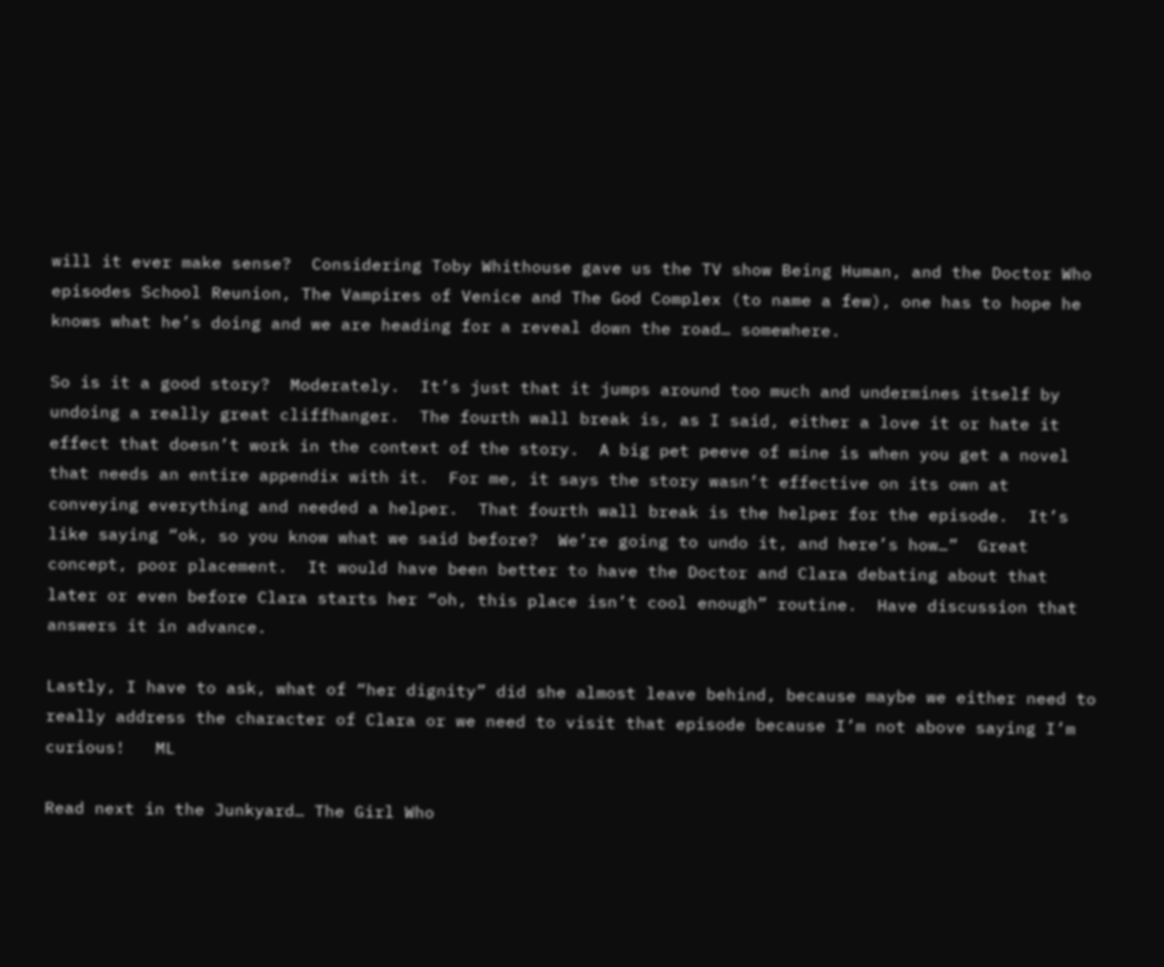will it ever make sense?  Considering Toby Whithouse gave us the TV show Being Human, and the Doctor Who episodes School Reunion, The Vampires of Venice and The God Complex (to name a few), one has to hope he knows what he’s doing and we are heading for a reveal down the road… somewhere.

So is it a good story?  Moderately.  It’s just that it jumps around too much and undermines itself by undoing a really great cliffhanger.  The fourth wall break is, as I said, either a love it or hate it effect that doesn’t work in the context of the story.  A big pet peeve of mine is when you get a novel that needs an entire appendix with it.  For me, it says the story wasn’t effective on its own at conveying everything and needed a helper.  That fourth wall break is the helper for the episode.  It’s like saying “ok, so you know what we said before?  We’re going to undo it, and here’s how…”  Great concept, poor placement.  It would have been better to have the Doctor and Clara debating about that later or even before Clara starts her “oh, this place isn’t cool enough” routine.  Have discussion that answers it in advance.

Lastly, I have to ask, what of “her dignity” did she almost leave behind, because maybe we either need to really address the character of Clara or we need to visit that episode because I’m not above saying I’m curious!   ML

Read next in the Junkyard… The Girl Who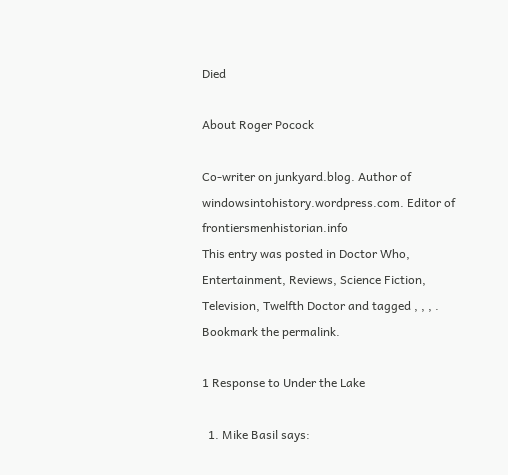Died

About Roger Pocock

Co-writer on junkyard.blog. Author of windowsintohistory.wordpress.com. Editor of frontiersmenhistorian.info
This entry was posted in Doctor Who, Entertainment, Reviews, Science Fiction, Television, Twelfth Doctor and tagged , , , . Bookmark the permalink.

1 Response to Under the Lake

  1. Mike Basil says: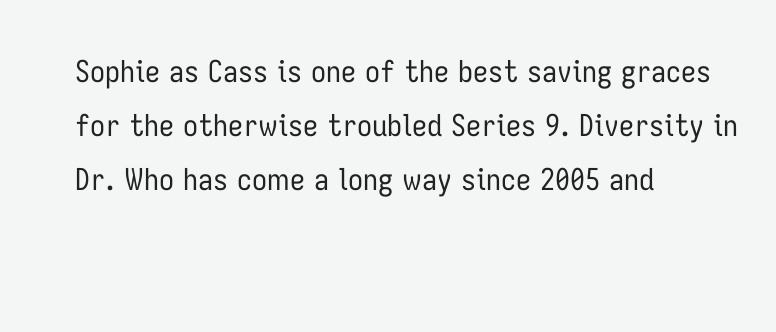Sophie as Cass is one of the best saving graces for the otherwise troubled Series 9. Diversity in Dr. Who has come a long way since 2005 and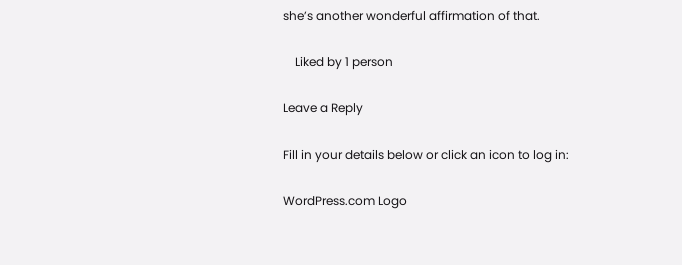she’s another wonderful affirmation of that.

    Liked by 1 person

Leave a Reply

Fill in your details below or click an icon to log in:

WordPress.com Logo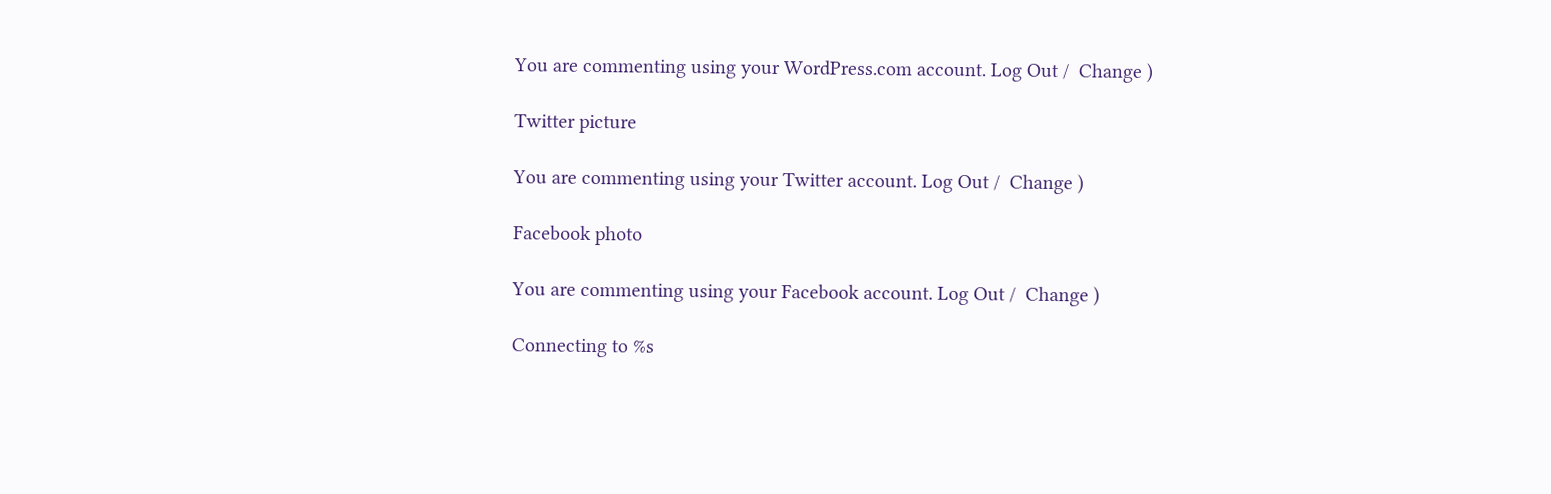You are commenting using your WordPress.com account. Log Out /  Change )

Twitter picture

You are commenting using your Twitter account. Log Out /  Change )

Facebook photo

You are commenting using your Facebook account. Log Out /  Change )

Connecting to %s